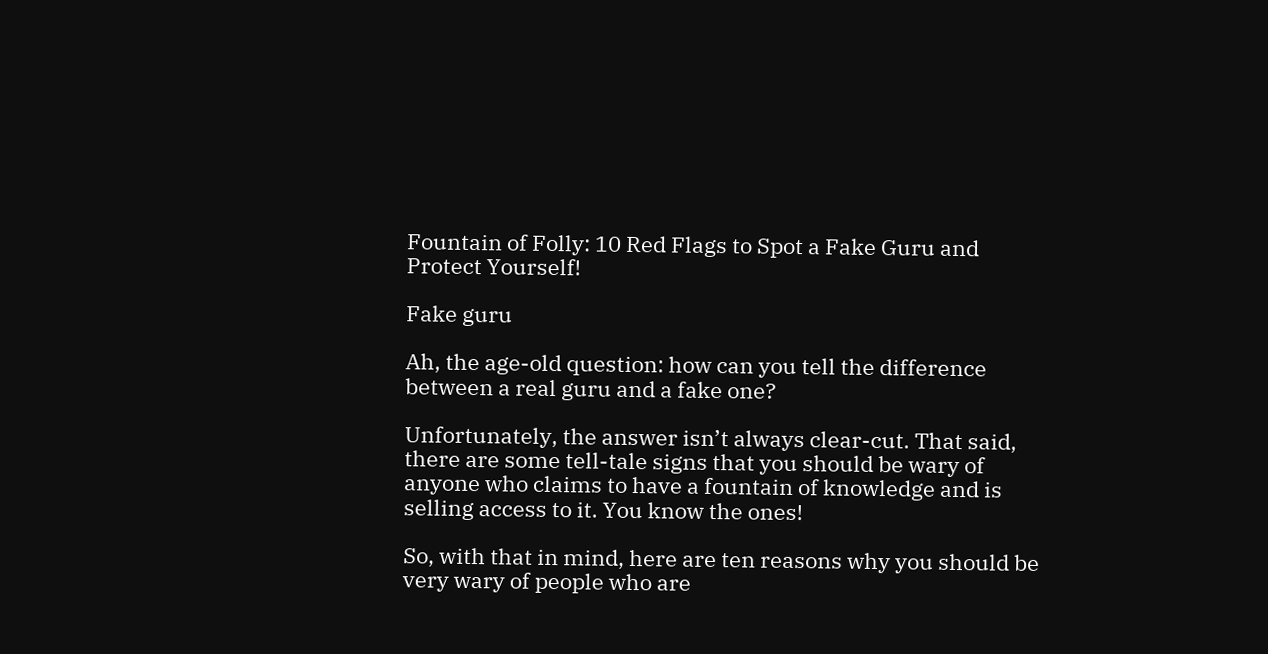Fountain of Folly: 10 Red Flags to Spot a Fake Guru and Protect Yourself!

Fake guru

Ah, the age-old question: how can you tell the difference between a real guru and a fake one?

Unfortunately, the answer isn’t always clear-cut. That said, there are some tell-tale signs that you should be wary of anyone who claims to have a fountain of knowledge and is selling access to it. You know the ones!

So, with that in mind, here are ten reasons why you should be very wary of people who are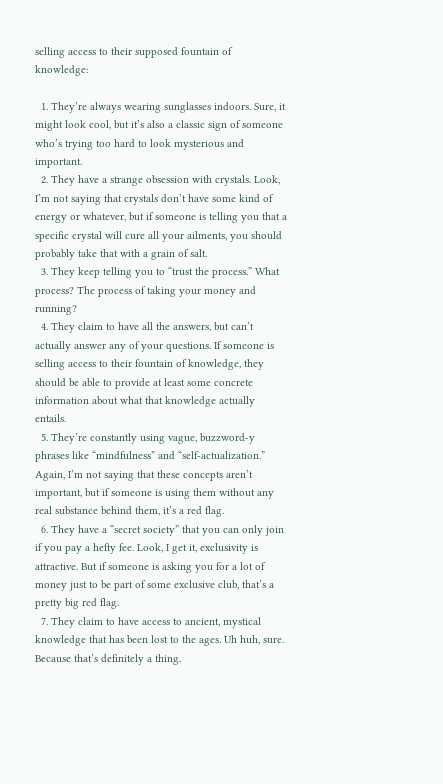selling access to their supposed fountain of knowledge:

  1. They’re always wearing sunglasses indoors. Sure, it might look cool, but it’s also a classic sign of someone who’s trying too hard to look mysterious and important.
  2. They have a strange obsession with crystals. Look, I’m not saying that crystals don’t have some kind of energy or whatever, but if someone is telling you that a specific crystal will cure all your ailments, you should probably take that with a grain of salt.
  3. They keep telling you to “trust the process.” What process? The process of taking your money and running?
  4. They claim to have all the answers, but can’t actually answer any of your questions. If someone is selling access to their fountain of knowledge, they should be able to provide at least some concrete information about what that knowledge actually entails.
  5. They’re constantly using vague, buzzword-y phrases like “mindfulness” and “self-actualization.” Again, I’m not saying that these concepts aren’t important, but if someone is using them without any real substance behind them, it’s a red flag.
  6. They have a “secret society” that you can only join if you pay a hefty fee. Look, I get it, exclusivity is attractive. But if someone is asking you for a lot of money just to be part of some exclusive club, that’s a pretty big red flag.
  7. They claim to have access to ancient, mystical knowledge that has been lost to the ages. Uh huh, sure. Because that’s definitely a thing.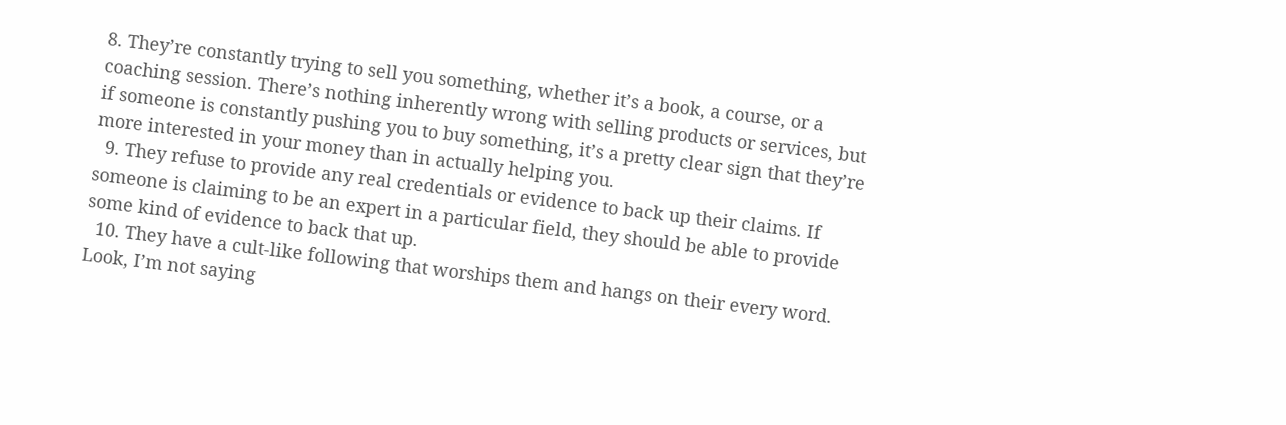8. They’re constantly trying to sell you something, whether it’s a book, a course, or a coaching session. There’s nothing inherently wrong with selling products or services, but if someone is constantly pushing you to buy something, it’s a pretty clear sign that they’re more interested in your money than in actually helping you.
  9. They refuse to provide any real credentials or evidence to back up their claims. If someone is claiming to be an expert in a particular field, they should be able to provide some kind of evidence to back that up.
  10. They have a cult-like following that worships them and hangs on their every word. Look, I’m not saying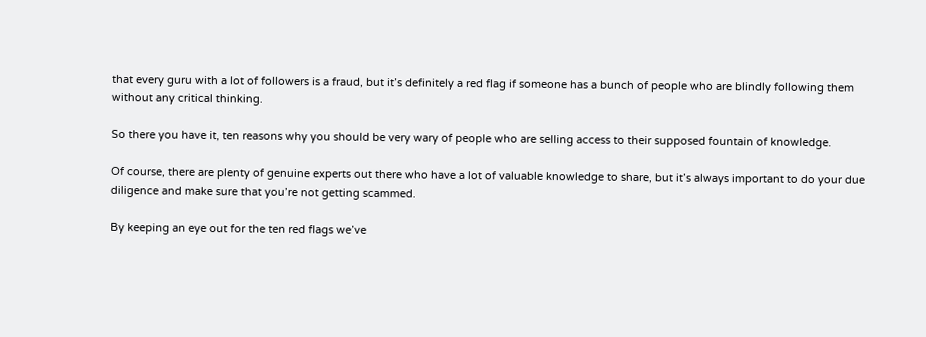that every guru with a lot of followers is a fraud, but it’s definitely a red flag if someone has a bunch of people who are blindly following them without any critical thinking.

So there you have it, ten reasons why you should be very wary of people who are selling access to their supposed fountain of knowledge.

Of course, there are plenty of genuine experts out there who have a lot of valuable knowledge to share, but it’s always important to do your due diligence and make sure that you’re not getting scammed.

By keeping an eye out for the ten red flags we’ve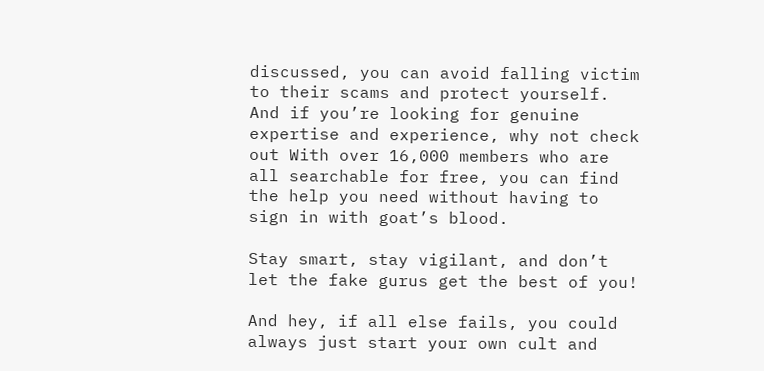discussed, you can avoid falling victim to their scams and protect yourself. And if you’re looking for genuine expertise and experience, why not check out With over 16,000 members who are all searchable for free, you can find the help you need without having to sign in with goat’s blood.

Stay smart, stay vigilant, and don’t let the fake gurus get the best of you!

And hey, if all else fails, you could always just start your own cult and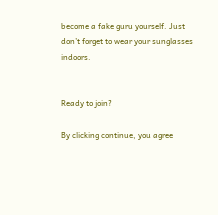become a fake guru yourself. Just don’t forget to wear your sunglasses indoors.


Ready to join?

By clicking continue, you agree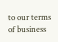to our terms of business